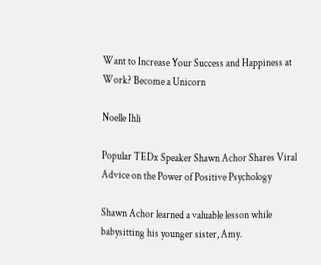Want to Increase Your Success and Happiness at Work? Become a Unicorn

Noelle Ihli

Popular TEDx Speaker Shawn Achor Shares Viral Advice on the Power of Positive Psychology

Shawn Achor learned a valuable lesson while babysitting his younger sister, Amy.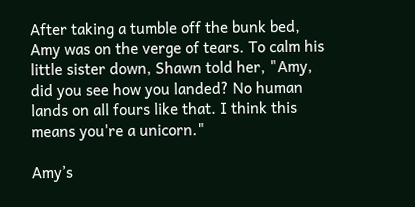After taking a tumble off the bunk bed, Amy was on the verge of tears. To calm his little sister down, Shawn told her, "Amy, did you see how you landed? No human lands on all fours like that. I think this means you're a unicorn."

Amy’s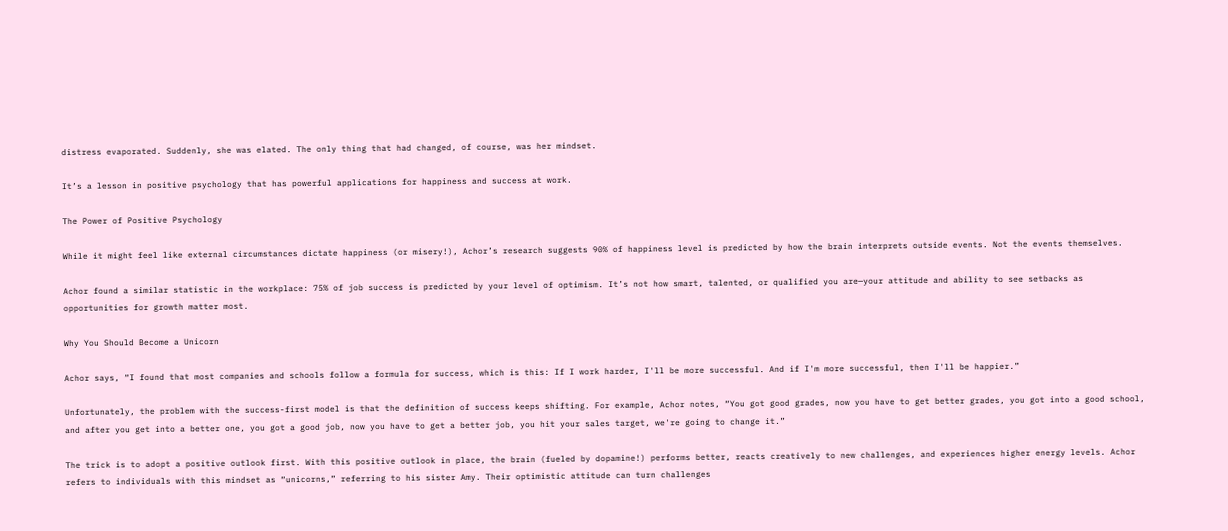distress evaporated. Suddenly, she was elated. The only thing that had changed, of course, was her mindset.

It’s a lesson in positive psychology that has powerful applications for happiness and success at work.

The Power of Positive Psychology

While it might feel like external circumstances dictate happiness (or misery!), Achor’s research suggests 90% of happiness level is predicted by how the brain interprets outside events. Not the events themselves.

Achor found a similar statistic in the workplace: 75% of job success is predicted by your level of optimism. It’s not how smart, talented, or qualified you are—your attitude and ability to see setbacks as opportunities for growth matter most.

Why You Should Become a Unicorn

Achor says, “I found that most companies and schools follow a formula for success, which is this: If I work harder, I'll be more successful. And if I'm more successful, then I'll be happier.”

Unfortunately, the problem with the success-first model is that the definition of success keeps shifting. For example, Achor notes, “You got good grades, now you have to get better grades, you got into a good school, and after you get into a better one, you got a good job, now you have to get a better job, you hit your sales target, we're going to change it.”

The trick is to adopt a positive outlook first. With this positive outlook in place, the brain (fueled by dopamine!) performs better, reacts creatively to new challenges, and experiences higher energy levels. Achor refers to individuals with this mindset as “unicorns,” referring to his sister Amy. Their optimistic attitude can turn challenges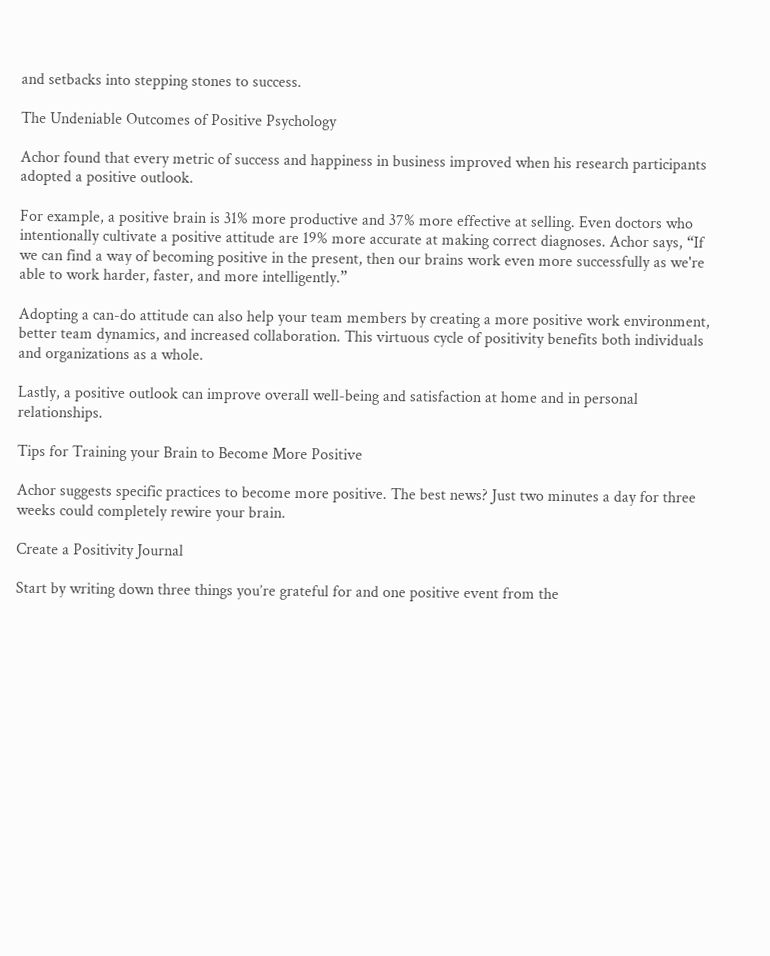and setbacks into stepping stones to success.

The Undeniable Outcomes of Positive Psychology

Achor found that every metric of success and happiness in business improved when his research participants adopted a positive outlook.

For example, a positive brain is 31% more productive and 37% more effective at selling. Even doctors who intentionally cultivate a positive attitude are 19% more accurate at making correct diagnoses. Achor says, “If we can find a way of becoming positive in the present, then our brains work even more successfully as we're able to work harder, faster, and more intelligently.”

Adopting a can-do attitude can also help your team members by creating a more positive work environment, better team dynamics, and increased collaboration. This virtuous cycle of positivity benefits both individuals and organizations as a whole.

Lastly, a positive outlook can improve overall well-being and satisfaction at home and in personal relationships.

Tips for Training your Brain to Become More Positive

Achor suggests specific practices to become more positive. The best news? Just two minutes a day for three weeks could completely rewire your brain.

Create a Positivity Journal

Start by writing down three things you’re grateful for and one positive event from the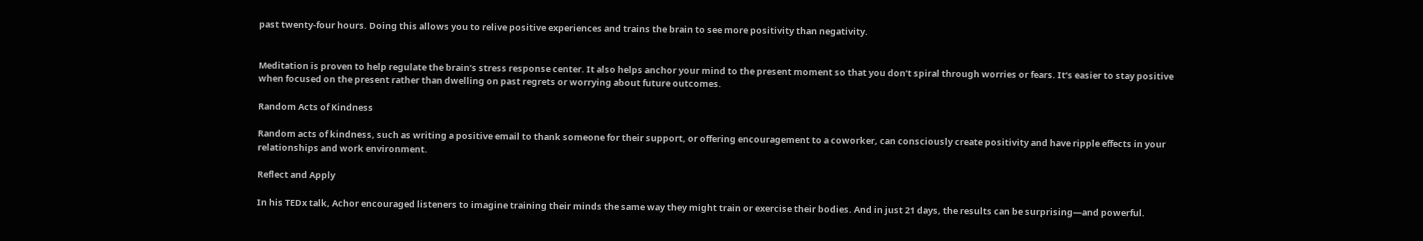past twenty-four hours. Doing this allows you to relive positive experiences and trains the brain to see more positivity than negativity.


Meditation is proven to help regulate the brain’s stress response center. It also helps anchor your mind to the present moment so that you don’t spiral through worries or fears. It’s easier to stay positive when focused on the present rather than dwelling on past regrets or worrying about future outcomes.

Random Acts of Kindness

Random acts of kindness, such as writing a positive email to thank someone for their support, or offering encouragement to a coworker, can consciously create positivity and have ripple effects in your relationships and work environment.

Reflect and Apply

In his TEDx talk, Achor encouraged listeners to imagine training their minds the same way they might train or exercise their bodies. And in just 21 days, the results can be surprising—and powerful.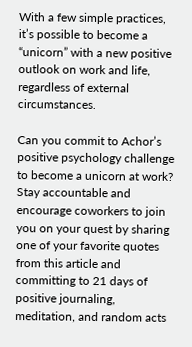With a few simple practices, it’s possible to become a “unicorn” with a new positive outlook on work and life, regardless of external circumstances.

Can you commit to Achor’s positive psychology challenge to become a unicorn at work? Stay accountable and encourage coworkers to join you on your quest by sharing one of your favorite quotes from this article and committing to 21 days of positive journaling, meditation, and random acts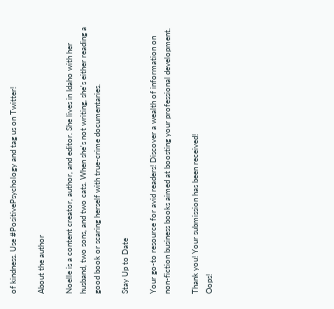of kindness. Use #PositivePsychology and tag us on Twitter!

About the author

Noelle is a content creator, author, and editor. She lives in Idaho with her husband, two sons, and two cats. When she's not writing, she's either reading a good book or scaring herself with true-crime documentaries.

Stay Up to Date

Your go-to resource for avid readers! Discover a wealth of information on
non-fiction business books aimed at boosting your professional development.

Thank you! Your submission has been received!
Oops!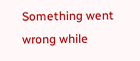Something went wrong while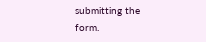submitting the form.